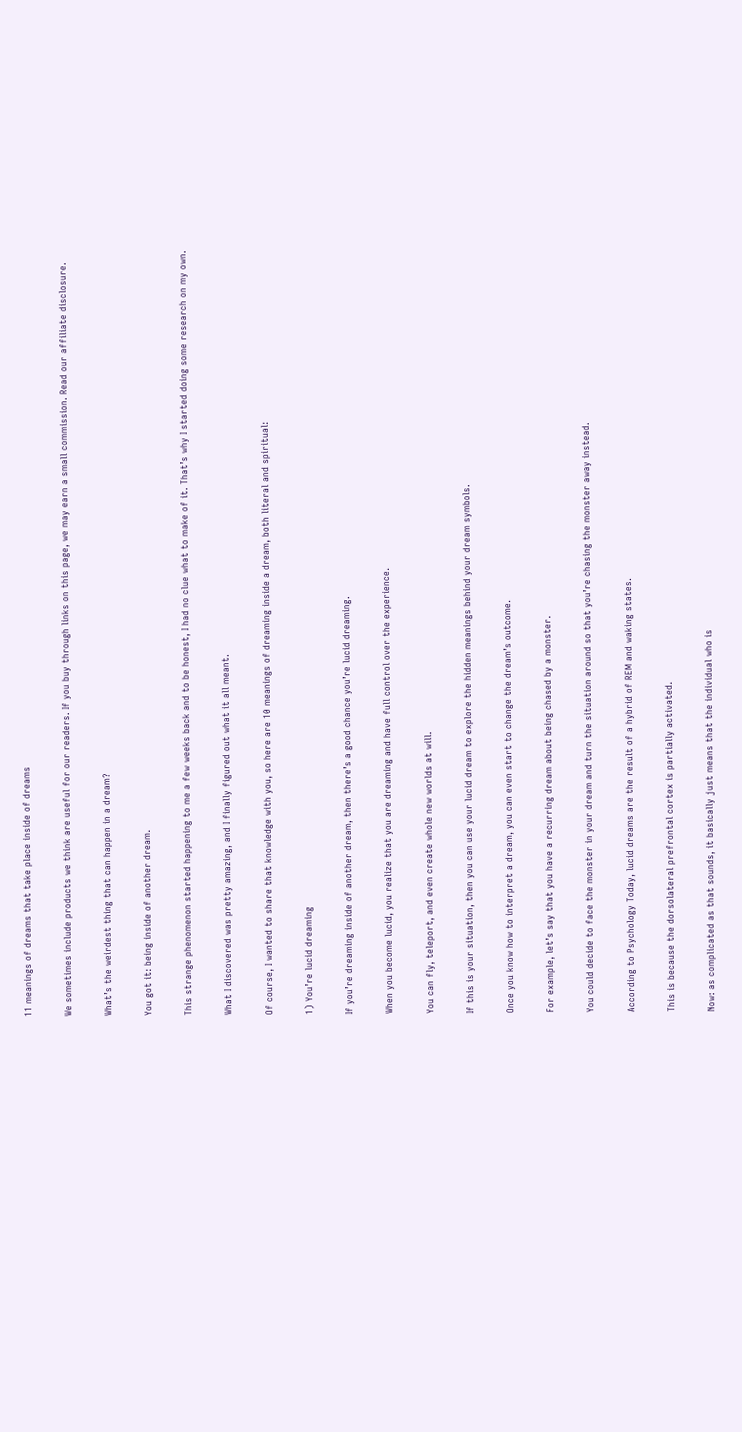11 meanings of dreams that take place inside of dreams

We sometimes include products we think are useful for our readers. If you buy through links on this page, we may earn a small commission. Read our affiliate disclosure.

What’s the weirdest thing that can happen in a dream?

You got it: being inside of another dream.

This strange phenomenon started happening to me a few weeks back and to be honest, I had no clue what to make of it. That’s why I started doing some research on my own.

What I discovered was pretty amazing, and I finally figured out what it all meant.

Of course, I wanted to share that knowledge with you, so here are 10 meanings of dreaming inside a dream, both literal and spiritual:

1) You’re lucid dreaming

If you’re dreaming inside of another dream, then there’s a good chance you’re lucid dreaming.

When you become lucid, you realize that you are dreaming and have full control over the experience.

You can fly, teleport, and even create whole new worlds at will.

If this is your situation, then you can use your lucid dream to explore the hidden meanings behind your dream symbols.

Once you know how to interpret a dream, you can even start to change the dream’s outcome.

For example, let’s say that you have a recurring dream about being chased by a monster.

You could decide to face the monster in your dream and turn the situation around so that you’re chasing the monster away instead.

According to Psychology Today, lucid dreams are the result of a hybrid of REM and waking states.

This is because the dorsolateral prefrontal cortex is partially activated.

Now: as complicated as that sounds, it basically just means that the individual who is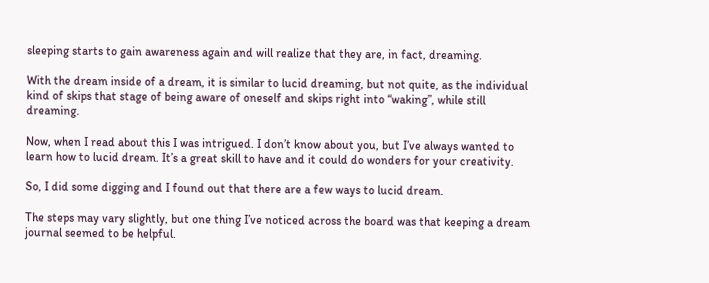sleeping starts to gain awareness again and will realize that they are, in fact, dreaming.

With the dream inside of a dream, it is similar to lucid dreaming, but not quite, as the individual kind of skips that stage of being aware of oneself and skips right into “waking”, while still dreaming.

Now, when I read about this I was intrigued. I don’t know about you, but I’ve always wanted to learn how to lucid dream. It’s a great skill to have and it could do wonders for your creativity.

So, I did some digging and I found out that there are a few ways to lucid dream.

The steps may vary slightly, but one thing I’ve noticed across the board was that keeping a dream journal seemed to be helpful.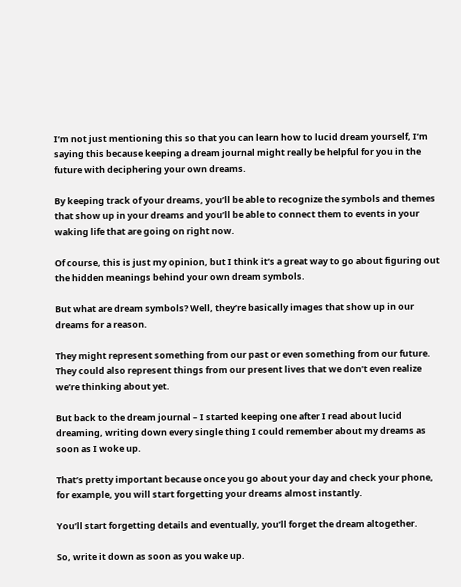I’m not just mentioning this so that you can learn how to lucid dream yourself, I’m saying this because keeping a dream journal might really be helpful for you in the future with deciphering your own dreams.

By keeping track of your dreams, you’ll be able to recognize the symbols and themes that show up in your dreams and you’ll be able to connect them to events in your waking life that are going on right now.

Of course, this is just my opinion, but I think it’s a great way to go about figuring out the hidden meanings behind your own dream symbols.

But what are dream symbols? Well, they’re basically images that show up in our dreams for a reason.

They might represent something from our past or even something from our future. They could also represent things from our present lives that we don’t even realize we’re thinking about yet.

But back to the dream journal – I started keeping one after I read about lucid dreaming, writing down every single thing I could remember about my dreams as soon as I woke up.

That’s pretty important because once you go about your day and check your phone, for example, you will start forgetting your dreams almost instantly.

You’ll start forgetting details and eventually, you’ll forget the dream altogether.

So, write it down as soon as you wake up.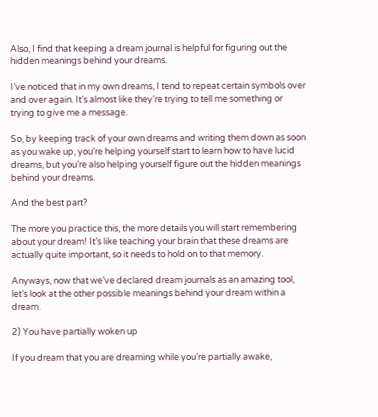Also, I find that keeping a dream journal is helpful for figuring out the hidden meanings behind your dreams.

I’ve noticed that in my own dreams, I tend to repeat certain symbols over and over again. It’s almost like they’re trying to tell me something or trying to give me a message.

So, by keeping track of your own dreams and writing them down as soon as you wake up, you’re helping yourself start to learn how to have lucid dreams, but you’re also helping yourself figure out the hidden meanings behind your dreams.

And the best part?

The more you practice this, the more details you will start remembering about your dream! It’s like teaching your brain that these dreams are actually quite important, so it needs to hold on to that memory.

Anyways, now that we’ve declared dream journals as an amazing tool, let’s look at the other possible meanings behind your dream within a dream.

2) You have partially woken up

If you dream that you are dreaming while you’re partially awake,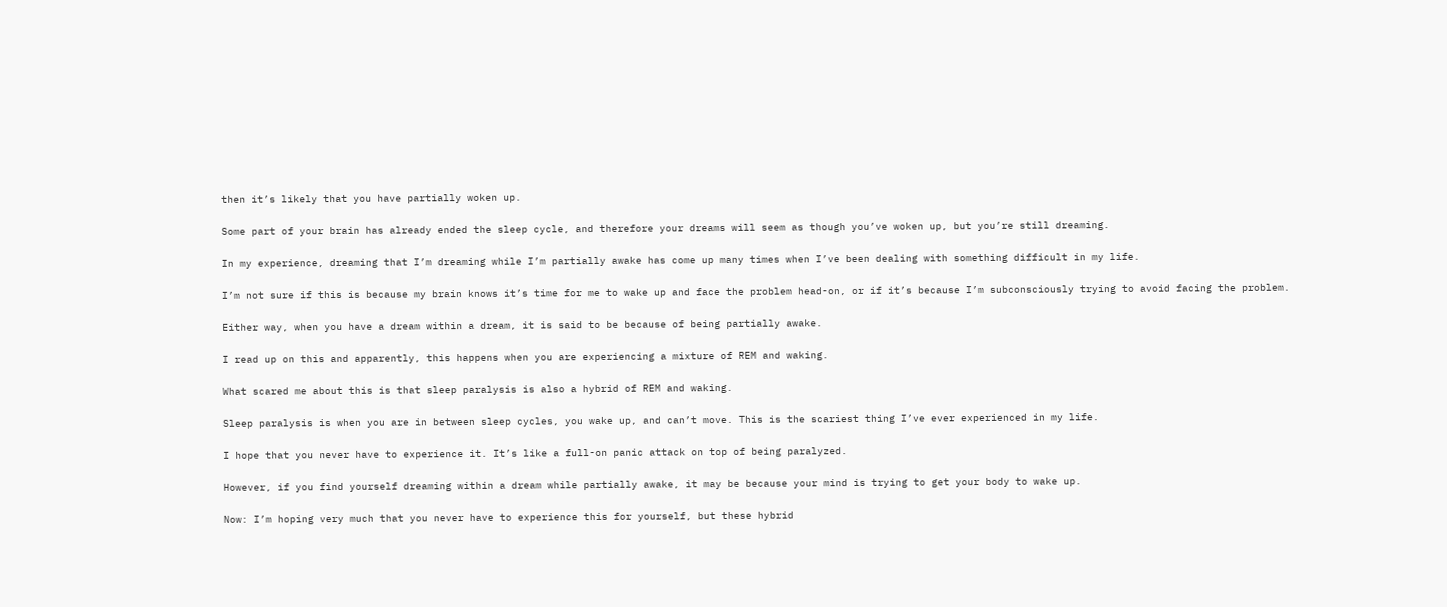then it’s likely that you have partially woken up.

Some part of your brain has already ended the sleep cycle, and therefore your dreams will seem as though you’ve woken up, but you’re still dreaming.

In my experience, dreaming that I’m dreaming while I’m partially awake has come up many times when I’ve been dealing with something difficult in my life.

I’m not sure if this is because my brain knows it’s time for me to wake up and face the problem head-on, or if it’s because I’m subconsciously trying to avoid facing the problem.

Either way, when you have a dream within a dream, it is said to be because of being partially awake.

I read up on this and apparently, this happens when you are experiencing a mixture of REM and waking.

What scared me about this is that sleep paralysis is also a hybrid of REM and waking.

Sleep paralysis is when you are in between sleep cycles, you wake up, and can’t move. This is the scariest thing I’ve ever experienced in my life.

I hope that you never have to experience it. It’s like a full-on panic attack on top of being paralyzed.

However, if you find yourself dreaming within a dream while partially awake, it may be because your mind is trying to get your body to wake up.

Now: I’m hoping very much that you never have to experience this for yourself, but these hybrid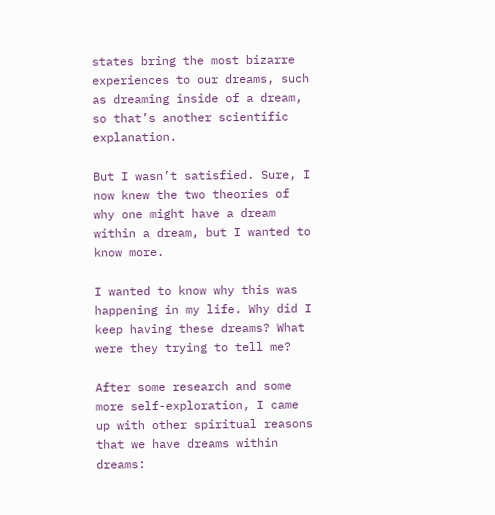states bring the most bizarre experiences to our dreams, such as dreaming inside of a dream, so that’s another scientific explanation.

But I wasn’t satisfied. Sure, I now knew the two theories of why one might have a dream within a dream, but I wanted to know more.

I wanted to know why this was happening in my life. Why did I keep having these dreams? What were they trying to tell me?

After some research and some more self-exploration, I came up with other spiritual reasons that we have dreams within dreams: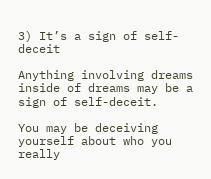3) It’s a sign of self-deceit

Anything involving dreams inside of dreams may be a sign of self-deceit.

You may be deceiving yourself about who you really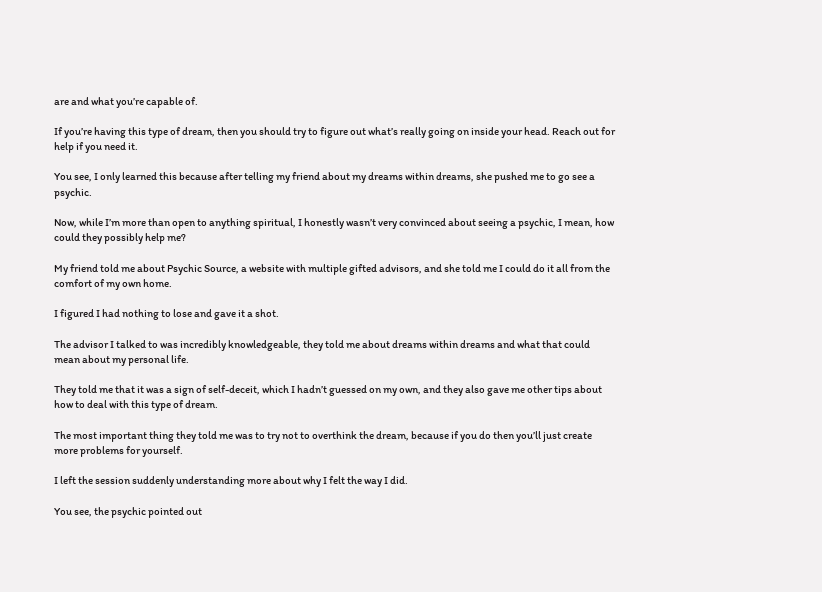are and what you’re capable of.

If you’re having this type of dream, then you should try to figure out what’s really going on inside your head. Reach out for help if you need it.

You see, I only learned this because after telling my friend about my dreams within dreams, she pushed me to go see a psychic.

Now, while I’m more than open to anything spiritual, I honestly wasn’t very convinced about seeing a psychic, I mean, how could they possibly help me?

My friend told me about Psychic Source, a website with multiple gifted advisors, and she told me I could do it all from the comfort of my own home.

I figured I had nothing to lose and gave it a shot.

The advisor I talked to was incredibly knowledgeable, they told me about dreams within dreams and what that could mean about my personal life.

They told me that it was a sign of self-deceit, which I hadn’t guessed on my own, and they also gave me other tips about how to deal with this type of dream.

The most important thing they told me was to try not to overthink the dream, because if you do then you’ll just create more problems for yourself.

I left the session suddenly understanding more about why I felt the way I did.

You see, the psychic pointed out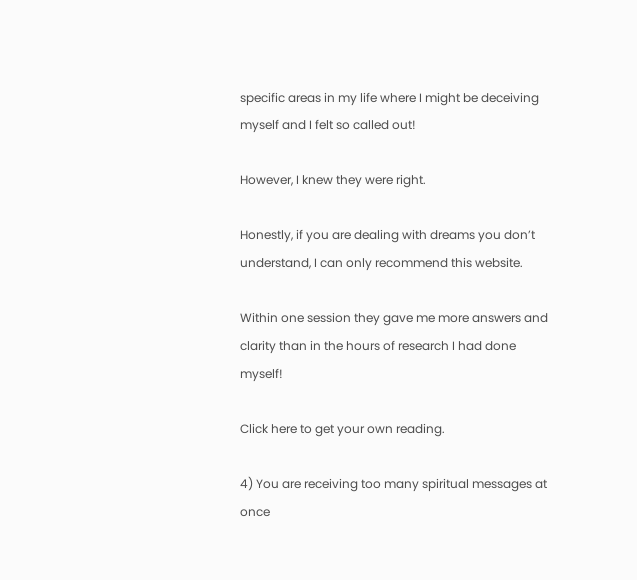specific areas in my life where I might be deceiving myself and I felt so called out!

However, I knew they were right.

Honestly, if you are dealing with dreams you don’t understand, I can only recommend this website.

Within one session they gave me more answers and clarity than in the hours of research I had done myself!

Click here to get your own reading.

4) You are receiving too many spiritual messages at once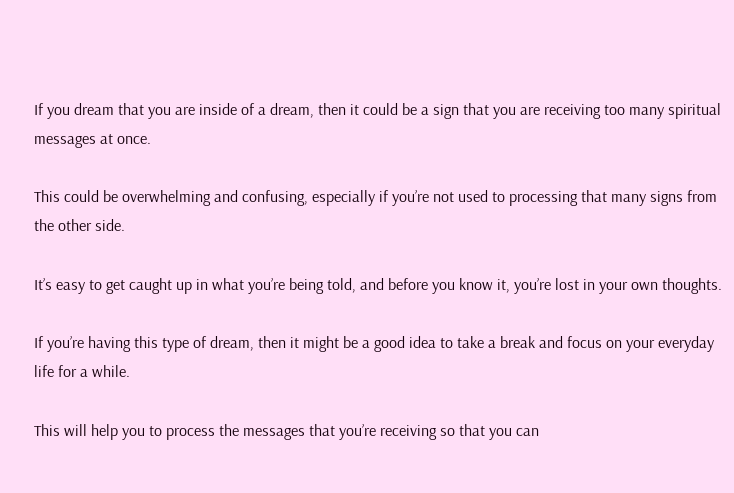If you dream that you are inside of a dream, then it could be a sign that you are receiving too many spiritual messages at once.

This could be overwhelming and confusing, especially if you’re not used to processing that many signs from the other side.

It’s easy to get caught up in what you’re being told, and before you know it, you’re lost in your own thoughts.

If you’re having this type of dream, then it might be a good idea to take a break and focus on your everyday life for a while.

This will help you to process the messages that you’re receiving so that you can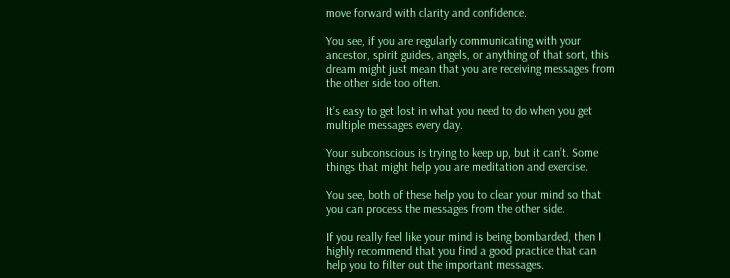move forward with clarity and confidence.

You see, if you are regularly communicating with your ancestor, spirit guides, angels, or anything of that sort, this dream might just mean that you are receiving messages from the other side too often.

It’s easy to get lost in what you need to do when you get multiple messages every day.

Your subconscious is trying to keep up, but it can’t. Some things that might help you are meditation and exercise.

You see, both of these help you to clear your mind so that you can process the messages from the other side.

If you really feel like your mind is being bombarded, then I highly recommend that you find a good practice that can help you to filter out the important messages.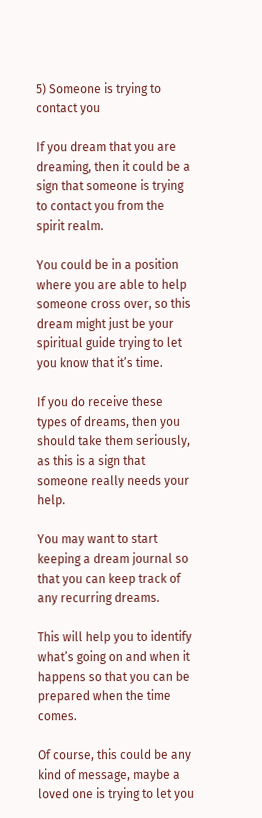5) Someone is trying to contact you

If you dream that you are dreaming, then it could be a sign that someone is trying to contact you from the spirit realm.

You could be in a position where you are able to help someone cross over, so this dream might just be your spiritual guide trying to let you know that it’s time.

If you do receive these types of dreams, then you should take them seriously, as this is a sign that someone really needs your help.

You may want to start keeping a dream journal so that you can keep track of any recurring dreams.

This will help you to identify what’s going on and when it happens so that you can be prepared when the time comes.

Of course, this could be any kind of message, maybe a loved one is trying to let you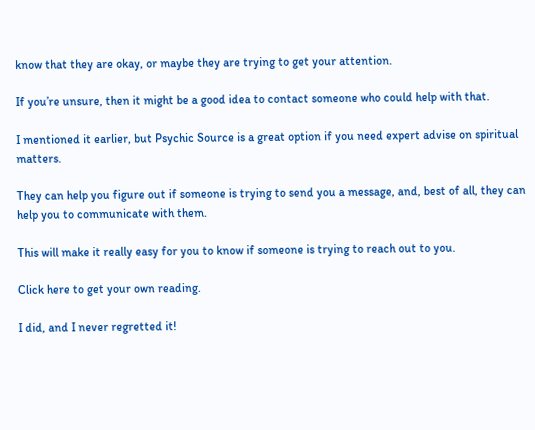know that they are okay, or maybe they are trying to get your attention.

If you’re unsure, then it might be a good idea to contact someone who could help with that.

I mentioned it earlier, but Psychic Source is a great option if you need expert advise on spiritual matters.

They can help you figure out if someone is trying to send you a message, and, best of all, they can help you to communicate with them.

This will make it really easy for you to know if someone is trying to reach out to you.

Click here to get your own reading.

I did, and I never regretted it!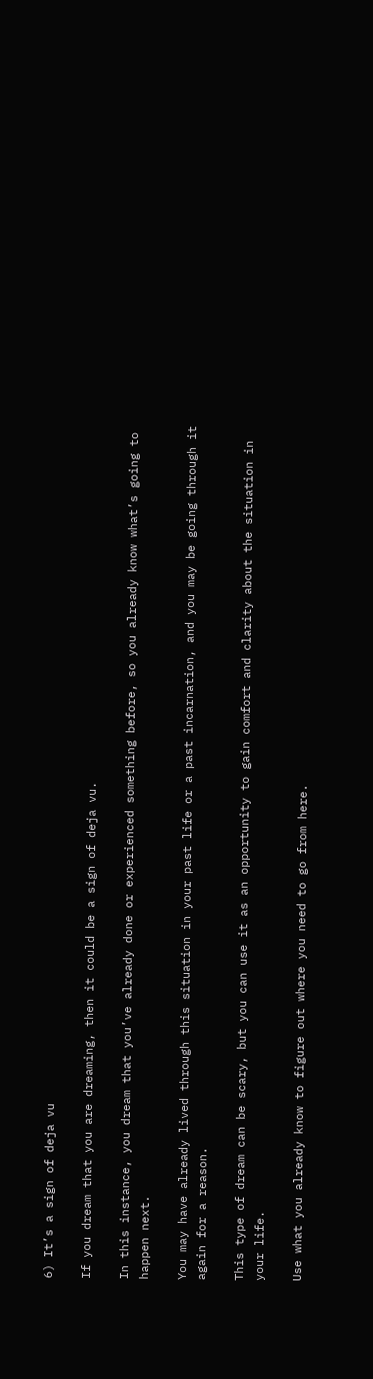6) It’s a sign of deja vu

If you dream that you are dreaming, then it could be a sign of deja vu.

In this instance, you dream that you’ve already done or experienced something before, so you already know what’s going to happen next.

You may have already lived through this situation in your past life or a past incarnation, and you may be going through it again for a reason.

This type of dream can be scary, but you can use it as an opportunity to gain comfort and clarity about the situation in your life.

Use what you already know to figure out where you need to go from here.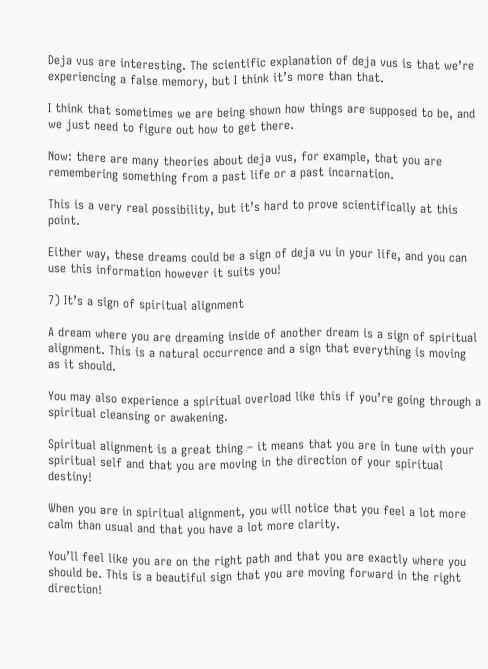Deja vus are interesting. The scientific explanation of deja vus is that we’re experiencing a false memory, but I think it’s more than that.

I think that sometimes we are being shown how things are supposed to be, and we just need to figure out how to get there.

Now: there are many theories about deja vus, for example, that you are remembering something from a past life or a past incarnation.

This is a very real possibility, but it’s hard to prove scientifically at this point.

Either way, these dreams could be a sign of deja vu in your life, and you can use this information however it suits you!

7) It’s a sign of spiritual alignment

A dream where you are dreaming inside of another dream is a sign of spiritual alignment. This is a natural occurrence and a sign that everything is moving as it should.

You may also experience a spiritual overload like this if you’re going through a spiritual cleansing or awakening.

Spiritual alignment is a great thing – it means that you are in tune with your spiritual self and that you are moving in the direction of your spiritual destiny!

When you are in spiritual alignment, you will notice that you feel a lot more calm than usual and that you have a lot more clarity.

You’ll feel like you are on the right path and that you are exactly where you should be. This is a beautiful sign that you are moving forward in the right direction!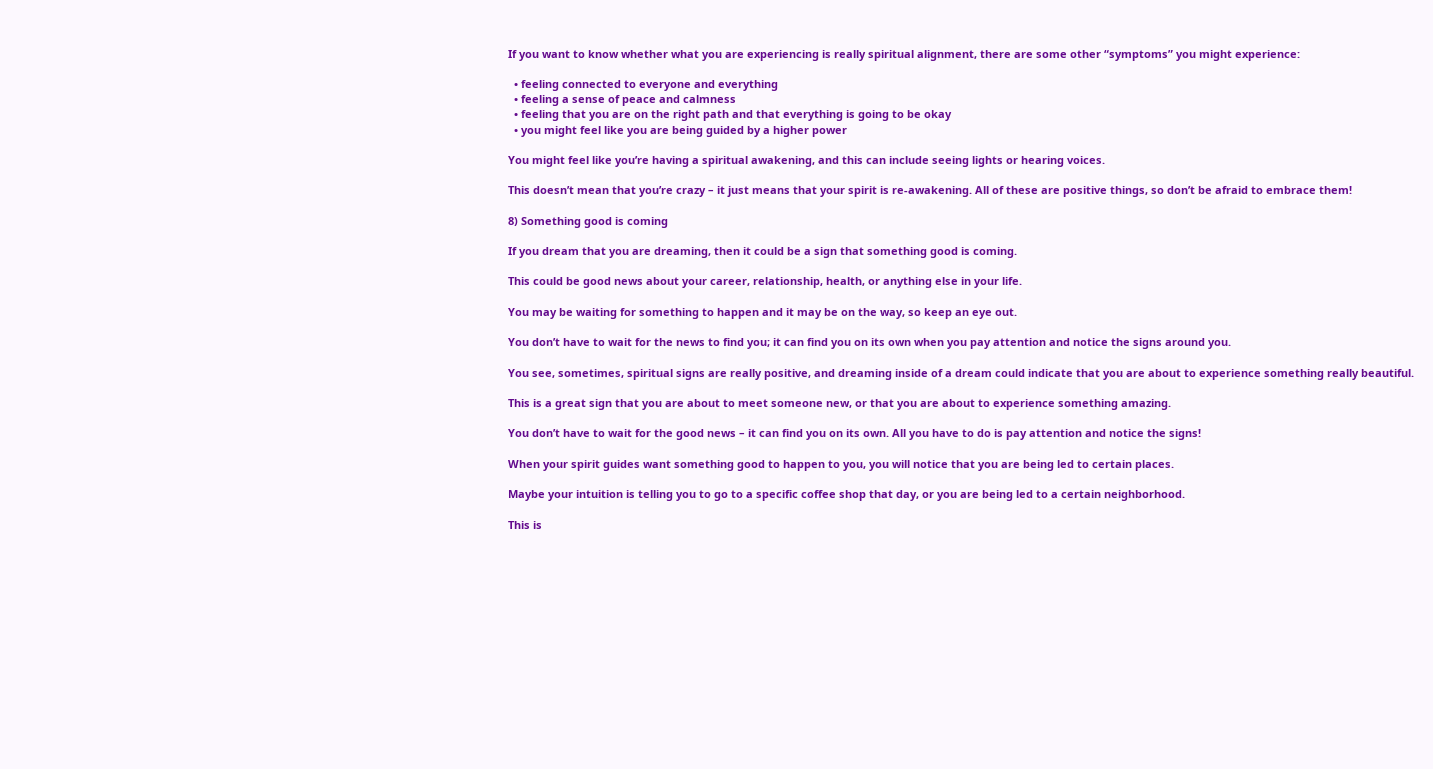If you want to know whether what you are experiencing is really spiritual alignment, there are some other “symptoms” you might experience:

  • feeling connected to everyone and everything
  • feeling a sense of peace and calmness
  • feeling that you are on the right path and that everything is going to be okay
  • you might feel like you are being guided by a higher power

You might feel like you’re having a spiritual awakening, and this can include seeing lights or hearing voices.

This doesn’t mean that you’re crazy – it just means that your spirit is re-awakening. All of these are positive things, so don’t be afraid to embrace them!

8) Something good is coming

If you dream that you are dreaming, then it could be a sign that something good is coming.

This could be good news about your career, relationship, health, or anything else in your life.

You may be waiting for something to happen and it may be on the way, so keep an eye out.

You don’t have to wait for the news to find you; it can find you on its own when you pay attention and notice the signs around you.

You see, sometimes, spiritual signs are really positive, and dreaming inside of a dream could indicate that you are about to experience something really beautiful.

This is a great sign that you are about to meet someone new, or that you are about to experience something amazing.

You don’t have to wait for the good news – it can find you on its own. All you have to do is pay attention and notice the signs!

When your spirit guides want something good to happen to you, you will notice that you are being led to certain places.

Maybe your intuition is telling you to go to a specific coffee shop that day, or you are being led to a certain neighborhood.

This is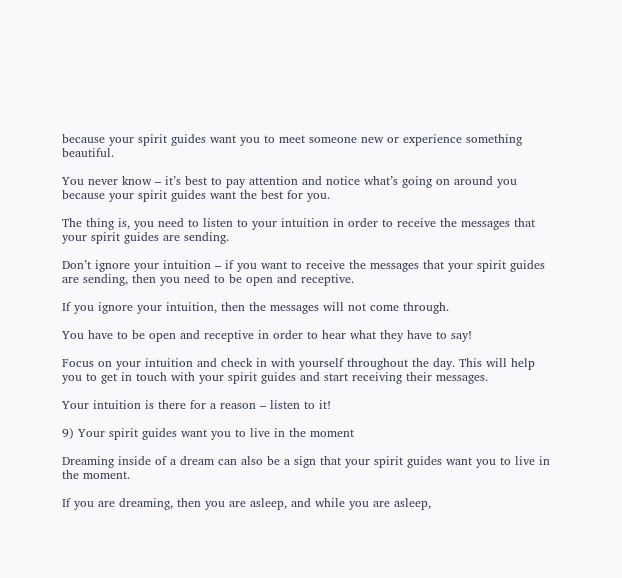because your spirit guides want you to meet someone new or experience something beautiful.

You never know – it’s best to pay attention and notice what’s going on around you because your spirit guides want the best for you.

The thing is, you need to listen to your intuition in order to receive the messages that your spirit guides are sending.

Don’t ignore your intuition – if you want to receive the messages that your spirit guides are sending, then you need to be open and receptive.

If you ignore your intuition, then the messages will not come through.

You have to be open and receptive in order to hear what they have to say!

Focus on your intuition and check in with yourself throughout the day. This will help you to get in touch with your spirit guides and start receiving their messages.

Your intuition is there for a reason – listen to it!

9) Your spirit guides want you to live in the moment

Dreaming inside of a dream can also be a sign that your spirit guides want you to live in the moment.

If you are dreaming, then you are asleep, and while you are asleep,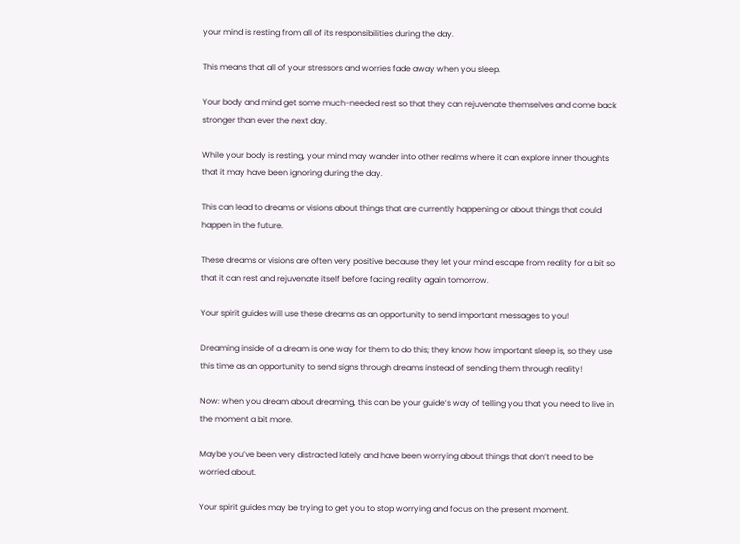your mind is resting from all of its responsibilities during the day.

This means that all of your stressors and worries fade away when you sleep.

Your body and mind get some much-needed rest so that they can rejuvenate themselves and come back stronger than ever the next day.

While your body is resting, your mind may wander into other realms where it can explore inner thoughts that it may have been ignoring during the day.

This can lead to dreams or visions about things that are currently happening or about things that could happen in the future.

These dreams or visions are often very positive because they let your mind escape from reality for a bit so that it can rest and rejuvenate itself before facing reality again tomorrow.

Your spirit guides will use these dreams as an opportunity to send important messages to you!

Dreaming inside of a dream is one way for them to do this; they know how important sleep is, so they use this time as an opportunity to send signs through dreams instead of sending them through reality!

Now: when you dream about dreaming, this can be your guide’s way of telling you that you need to live in the moment a bit more.

Maybe you’ve been very distracted lately and have been worrying about things that don’t need to be worried about.

Your spirit guides may be trying to get you to stop worrying and focus on the present moment.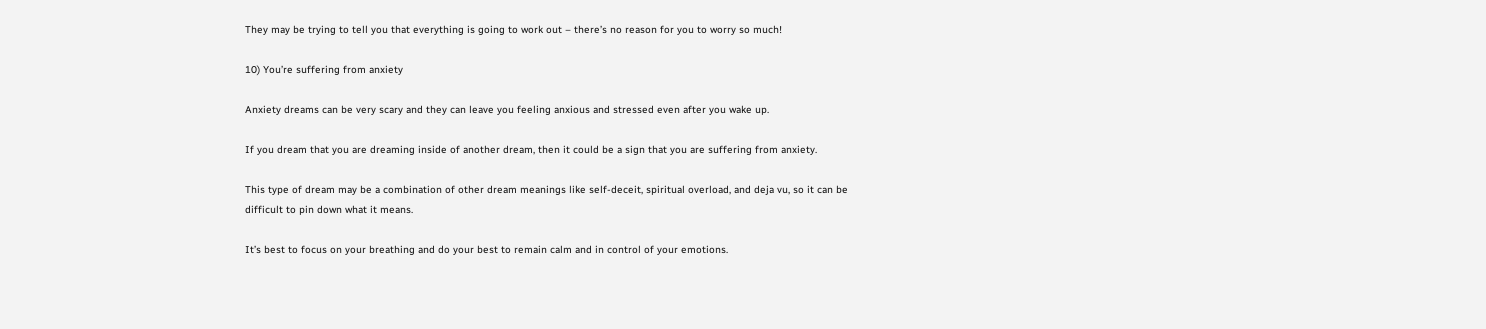They may be trying to tell you that everything is going to work out – there’s no reason for you to worry so much!

10) You’re suffering from anxiety

Anxiety dreams can be very scary and they can leave you feeling anxious and stressed even after you wake up.

If you dream that you are dreaming inside of another dream, then it could be a sign that you are suffering from anxiety.

This type of dream may be a combination of other dream meanings like self-deceit, spiritual overload, and deja vu, so it can be difficult to pin down what it means.

It’s best to focus on your breathing and do your best to remain calm and in control of your emotions.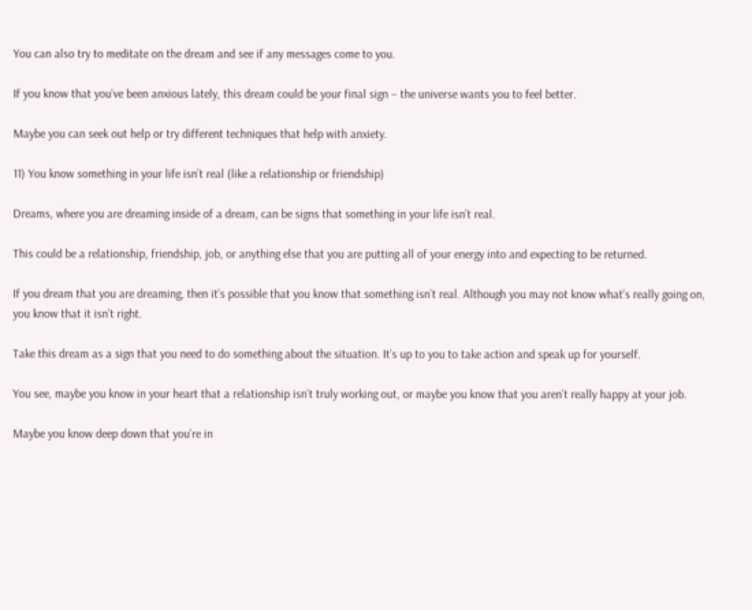You can also try to meditate on the dream and see if any messages come to you.

If you know that you’ve been anxious lately, this dream could be your final sign – the universe wants you to feel better.

Maybe you can seek out help or try different techniques that help with anxiety.

11) You know something in your life isn’t real (like a relationship or friendship)

Dreams, where you are dreaming inside of a dream, can be signs that something in your life isn’t real.

This could be a relationship, friendship, job, or anything else that you are putting all of your energy into and expecting to be returned.

If you dream that you are dreaming, then it’s possible that you know that something isn’t real. Although you may not know what’s really going on, you know that it isn’t right.

Take this dream as a sign that you need to do something about the situation. It’s up to you to take action and speak up for yourself.

You see, maybe you know in your heart that a relationship isn’t truly working out, or maybe you know that you aren’t really happy at your job.

Maybe you know deep down that you’re in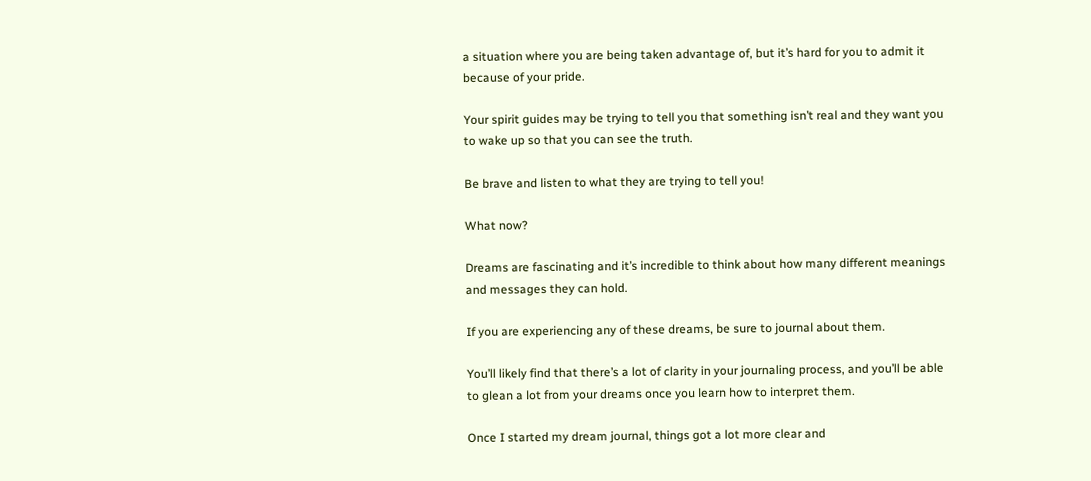a situation where you are being taken advantage of, but it’s hard for you to admit it because of your pride.

Your spirit guides may be trying to tell you that something isn’t real and they want you to wake up so that you can see the truth.

Be brave and listen to what they are trying to tell you!

What now?

Dreams are fascinating and it’s incredible to think about how many different meanings and messages they can hold.

If you are experiencing any of these dreams, be sure to journal about them.

You’ll likely find that there’s a lot of clarity in your journaling process, and you’ll be able to glean a lot from your dreams once you learn how to interpret them.

Once I started my dream journal, things got a lot more clear and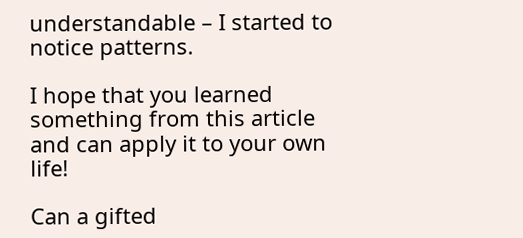understandable – I started to notice patterns.

I hope that you learned something from this article and can apply it to your own life!

Can a gifted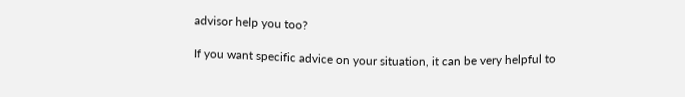advisor help you too?

If you want specific advice on your situation, it can be very helpful to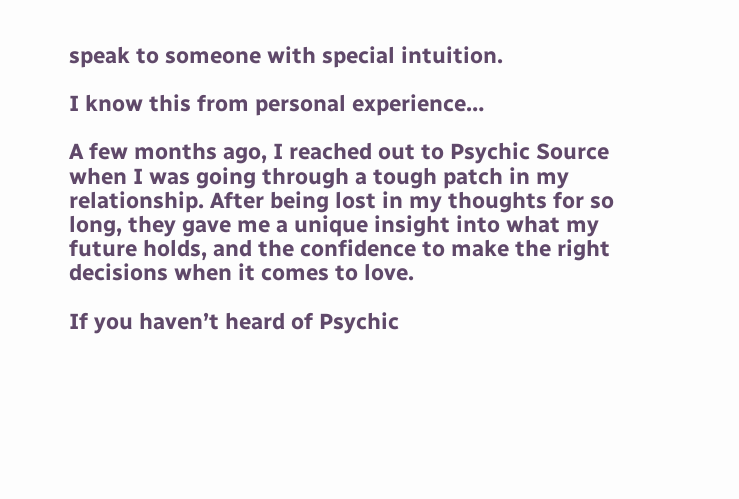speak to someone with special intuition.

I know this from personal experience…

A few months ago, I reached out to Psychic Source when I was going through a tough patch in my relationship. After being lost in my thoughts for so long, they gave me a unique insight into what my future holds, and the confidence to make the right decisions when it comes to love.

If you haven’t heard of Psychic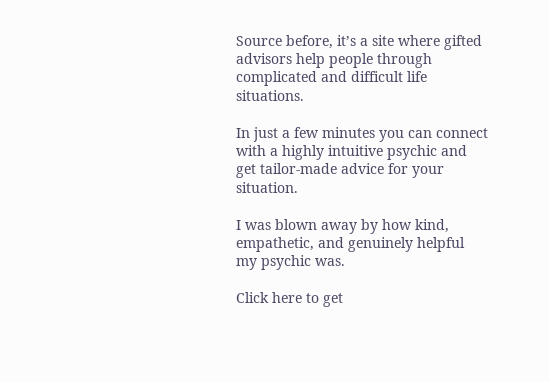Source before, it’s a site where gifted advisors help people through complicated and difficult life situations.

In just a few minutes you can connect with a highly intuitive psychic and get tailor-made advice for your situation.

I was blown away by how kind, empathetic, and genuinely helpful my psychic was.

Click here to get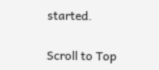started.

Scroll to Top